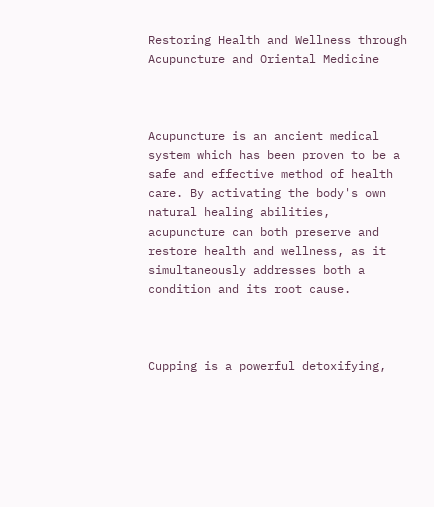Restoring Health and Wellness through Acupuncture and Oriental Medicine



Acupuncture is an ancient medical system which has been proven to be a safe and effective method of health care. By activating the body's own natural healing abilities, acupuncture can both preserve and restore health and wellness, as it simultaneously addresses both a condition and its root cause.



Cupping is a powerful detoxifying,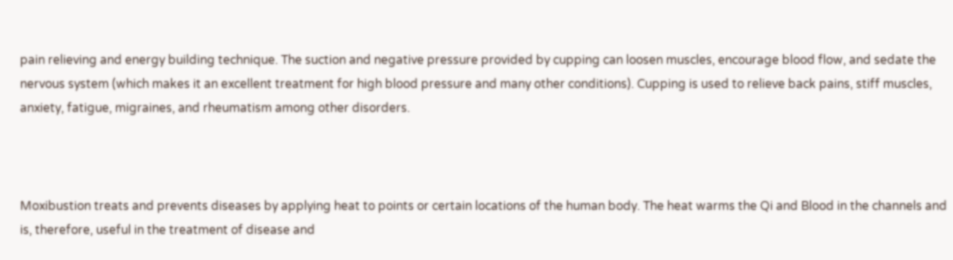pain relieving and energy building technique. The suction and negative pressure provided by cupping can loosen muscles, encourage blood flow, and sedate the nervous system (which makes it an excellent treatment for high blood pressure and many other conditions). Cupping is used to relieve back pains, stiff muscles, anxiety, fatigue, migraines, and rheumatism among other disorders.



Moxibustion treats and prevents diseases by applying heat to points or certain locations of the human body. The heat warms the Qi and Blood in the channels and is, therefore, useful in the treatment of disease and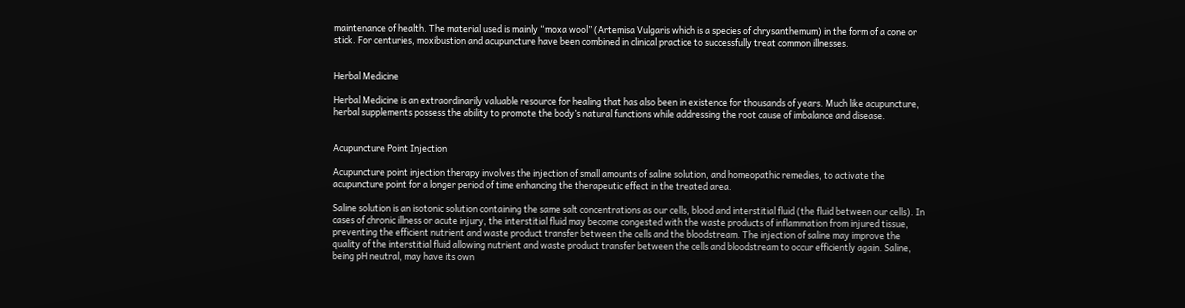maintenance of health. The material used is mainly “moxa wool” (Artemisa Vulgaris which is a species of chrysanthemum) in the form of a cone or stick. For centuries, moxibustion and acupuncture have been combined in clinical practice to successfully treat common illnesses.


Herbal Medicine

Herbal Medicine is an extraordinarily valuable resource for healing that has also been in existence for thousands of years. Much like acupuncture, herbal supplements possess the ability to promote the body’s natural functions while addressing the root cause of imbalance and disease.


Acupuncture Point Injection

Acupuncture point injection therapy involves the injection of small amounts of saline solution, and homeopathic remedies, to activate the acupuncture point for a longer period of time enhancing the therapeutic effect in the treated area.

Saline solution is an isotonic solution containing the same salt concentrations as our cells, blood and interstitial fluid (the fluid between our cells). In cases of chronic illness or acute injury, the interstitial fluid may become congested with the waste products of inflammation from injured tissue, preventing the efficient nutrient and waste product transfer between the cells and the bloodstream. The injection of saline may improve the quality of the interstitial fluid allowing nutrient and waste product transfer between the cells and bloodstream to occur efficiently again. Saline, being pH neutral, may have its own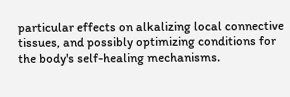particular effects on alkalizing local connective tissues, and possibly optimizing conditions for the body's self-healing mechanisms.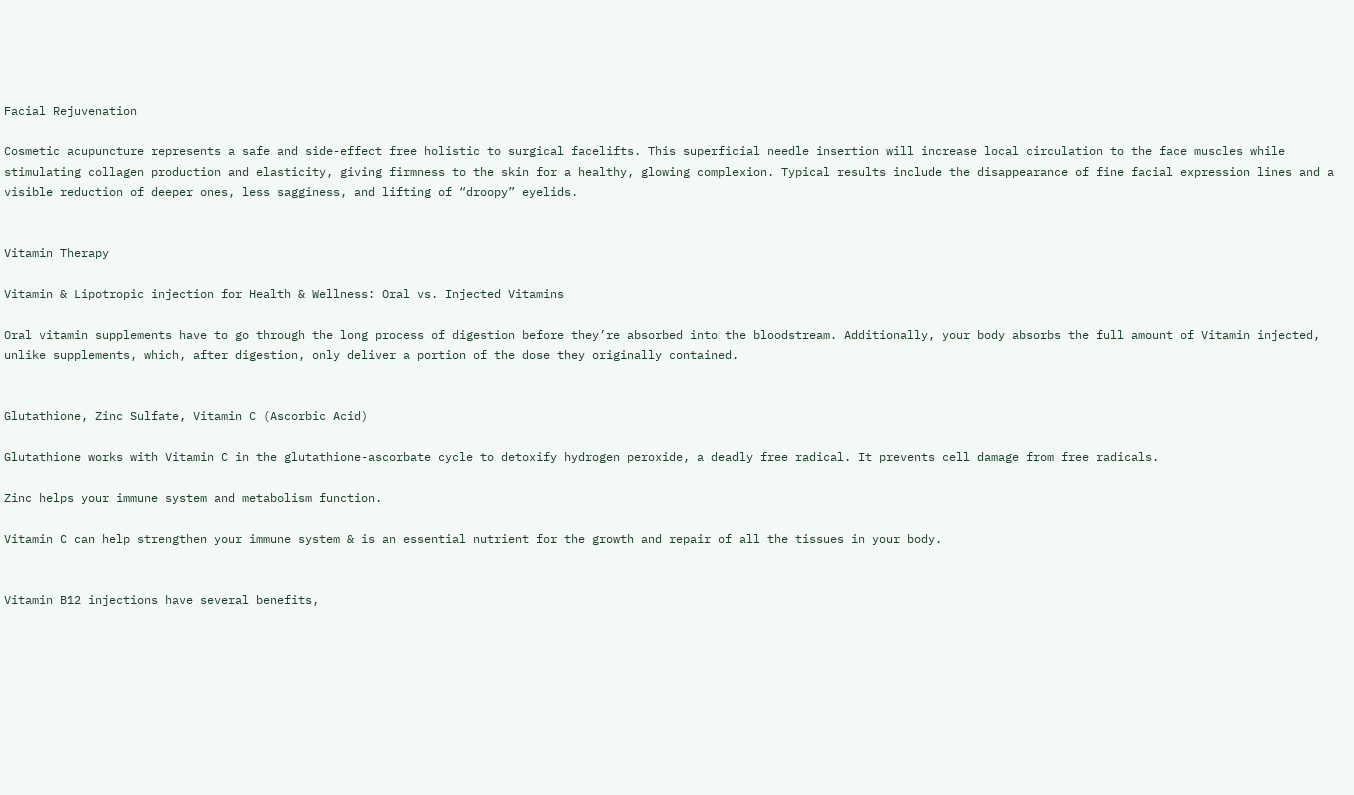Facial Rejuvenation

Cosmetic acupuncture represents a safe and side-effect free holistic to surgical facelifts. This superficial needle insertion will increase local circulation to the face muscles while stimulating collagen production and elasticity, giving firmness to the skin for a healthy, glowing complexion. Typical results include the disappearance of fine facial expression lines and a visible reduction of deeper ones, less sagginess, and lifting of “droopy” eyelids.


Vitamin Therapy

Vitamin & Lipotropic injection for Health & Wellness: Oral vs. Injected Vitamins

Oral vitamin supplements have to go through the long process of digestion before they’re absorbed into the bloodstream. Additionally, your body absorbs the full amount of Vitamin injected, unlike supplements, which, after digestion, only deliver a portion of the dose they originally contained.


Glutathione, Zinc Sulfate, Vitamin C (Ascorbic Acid)

Glutathione works with Vitamin C in the glutathione-ascorbate cycle to detoxify hydrogen peroxide, a deadly free radical. It prevents cell damage from free radicals.

Zinc helps your immune system and metabolism function.

Vitamin C can help strengthen your immune system & is an essential nutrient for the growth and repair of all the tissues in your body.


Vitamin B12 injections have several benefits,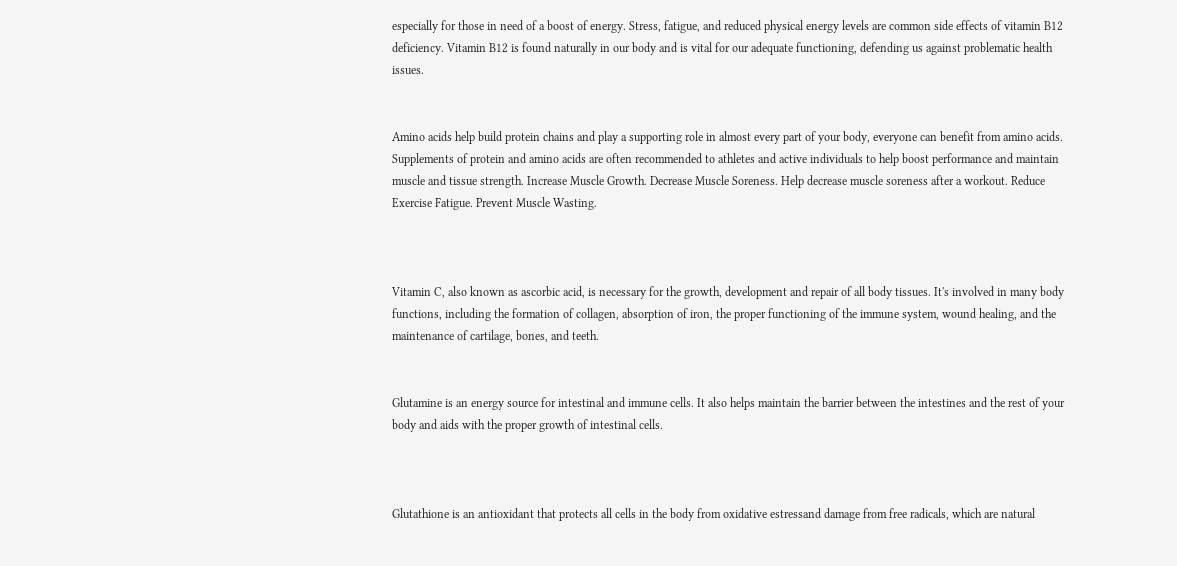especially for those in need of a boost of energy. Stress, fatigue, and reduced physical energy levels are common side effects of vitamin B12 deficiency. Vitamin B12 is found naturally in our body and is vital for our adequate functioning, defending us against problematic health issues.


Amino acids help build protein chains and play a supporting role in almost every part of your body, everyone can benefit from amino acids. Supplements of protein and amino acids are often recommended to athletes and active individuals to help boost performance and maintain muscle and tissue strength. Increase Muscle Growth. Decrease Muscle Soreness. Help decrease muscle soreness after a workout. Reduce Exercise Fatigue. Prevent Muscle Wasting.



Vitamin C, also known as ascorbic acid, is necessary for the growth, development and repair of all body tissues. It's involved in many body functions, including the formation of collagen, absorption of iron, the proper functioning of the immune system, wound healing, and the maintenance of cartilage, bones, and teeth.


Glutamine is an energy source for intestinal and immune cells. It also helps maintain the barrier between the intestines and the rest of your body and aids with the proper growth of intestinal cells.



Glutathione is an antioxidant that protects all cells in the body from oxidative estressand damage from free radicals, which are natural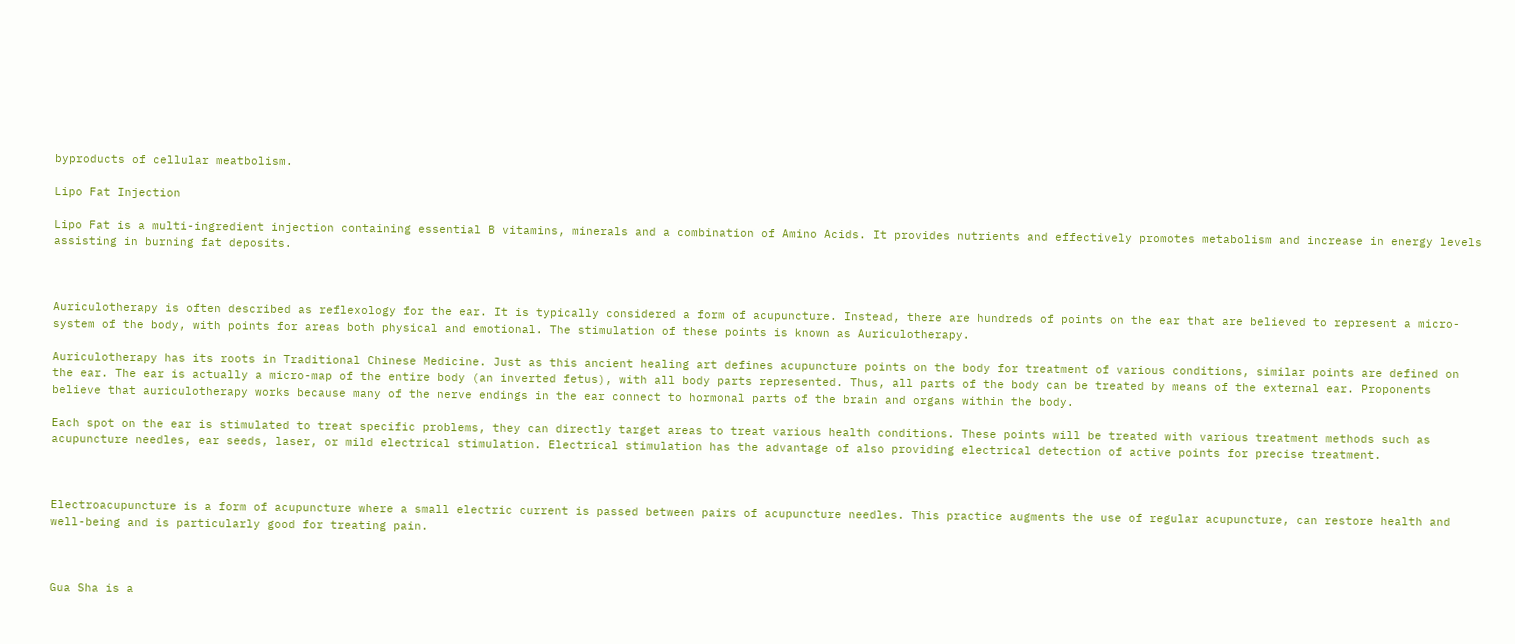byproducts of cellular meatbolism.

Lipo Fat Injection

Lipo Fat is a multi-ingredient injection containing essential B vitamins, minerals and a combination of Amino Acids. It provides nutrients and effectively promotes metabolism and increase in energy levels assisting in burning fat deposits.



Auriculotherapy is often described as reflexology for the ear. It is typically considered a form of acupuncture. Instead, there are hundreds of points on the ear that are believed to represent a micro-system of the body, with points for areas both physical and emotional. The stimulation of these points is known as Auriculotherapy.

Auriculotherapy has its roots in Traditional Chinese Medicine. Just as this ancient healing art defines acupuncture points on the body for treatment of various conditions, similar points are defined on the ear. The ear is actually a micro-map of the entire body (an inverted fetus), with all body parts represented. Thus, all parts of the body can be treated by means of the external ear. Proponents believe that auriculotherapy works because many of the nerve endings in the ear connect to hormonal parts of the brain and organs within the body.

Each spot on the ear is stimulated to treat specific problems, they can directly target areas to treat various health conditions. These points will be treated with various treatment methods such as acupuncture needles, ear seeds, laser, or mild electrical stimulation. Electrical stimulation has the advantage of also providing electrical detection of active points for precise treatment.



Electroacupuncture is a form of acupuncture where a small electric current is passed between pairs of acupuncture needles. This practice augments the use of regular acupuncture, can restore health and well-being and is particularly good for treating pain.



Gua Sha is a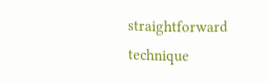straightforward technique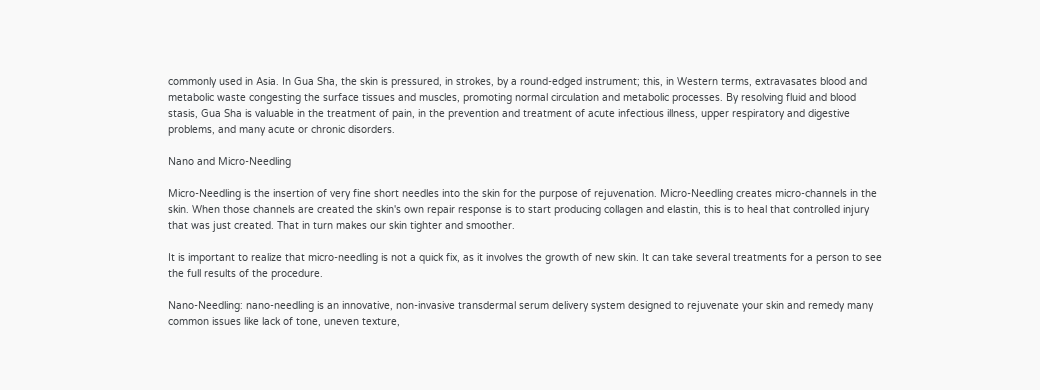commonly used in Asia. In Gua Sha, the skin is pressured, in strokes, by a round-edged instrument; this, in Western terms, extravasates blood and metabolic waste congesting the surface tissues and muscles, promoting normal circulation and metabolic processes. By resolving fluid and blood stasis, Gua Sha is valuable in the treatment of pain, in the prevention and treatment of acute infectious illness, upper respiratory and digestive problems, and many acute or chronic disorders.

Nano and Micro-Needling

Micro-Needling is the insertion of very fine short needles into the skin for the purpose of rejuvenation. Micro-Needling creates micro-channels in the skin. When those channels are created the skin's own repair response is to start producing collagen and elastin, this is to heal that controlled injury that was just created. That in turn makes our skin tighter and smoother.

It is important to realize that micro-needling is not a quick fix, as it involves the growth of new skin. It can take several treatments for a person to see the full results of the procedure.

Nano-Needling: nano-needling is an innovative, non-invasive transdermal serum delivery system designed to rejuvenate your skin and remedy many common issues like lack of tone, uneven texture,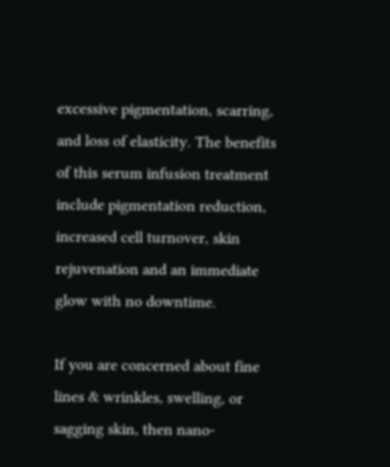excessive pigmentation, scarring, and loss of elasticity. The benefits of this serum infusion treatment include pigmentation reduction, increased cell turnover, skin rejuvenation and an immediate glow with no downtime.

If you are concerned about fine lines & wrinkles, swelling, or sagging skin, then nano-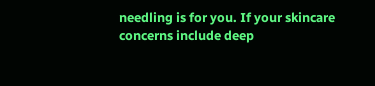needling is for you. If your skincare concerns include deep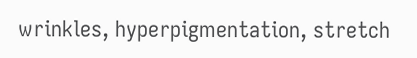wrinkles, hyperpigmentation, stretch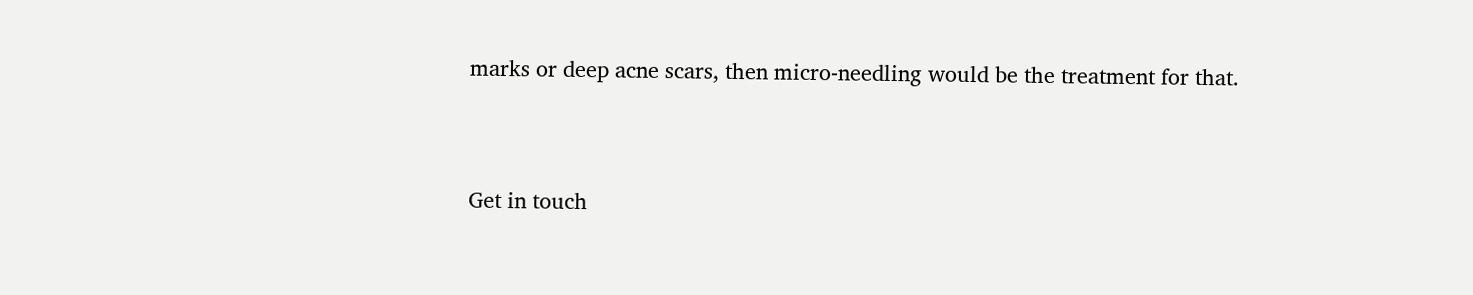marks or deep acne scars, then micro-needling would be the treatment for that.



Get in touch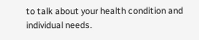to talk about your health condition and individual needs.